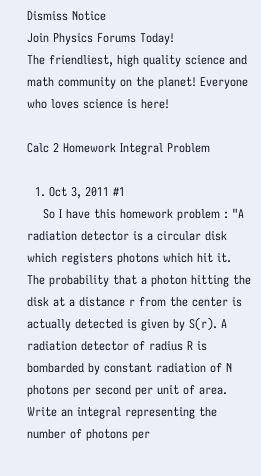Dismiss Notice
Join Physics Forums Today!
The friendliest, high quality science and math community on the planet! Everyone who loves science is here!

Calc 2 Homework Integral Problem

  1. Oct 3, 2011 #1
    So I have this homework problem : "A radiation detector is a circular disk which registers photons which hit it. The probability that a photon hitting the disk at a distance r from the center is actually detected is given by S(r). A radiation detector of radius R is bombarded by constant radiation of N photons per second per unit of area. Write an integral representing the number of photons per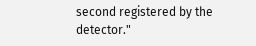second registered by the detector."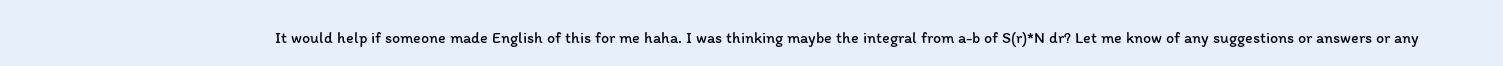It would help if someone made English of this for me haha. I was thinking maybe the integral from a-b of S(r)*N dr? Let me know of any suggestions or answers or any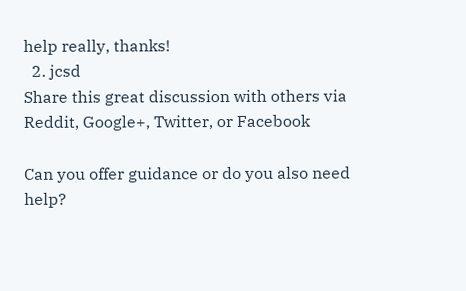help really, thanks!
  2. jcsd
Share this great discussion with others via Reddit, Google+, Twitter, or Facebook

Can you offer guidance or do you also need help?